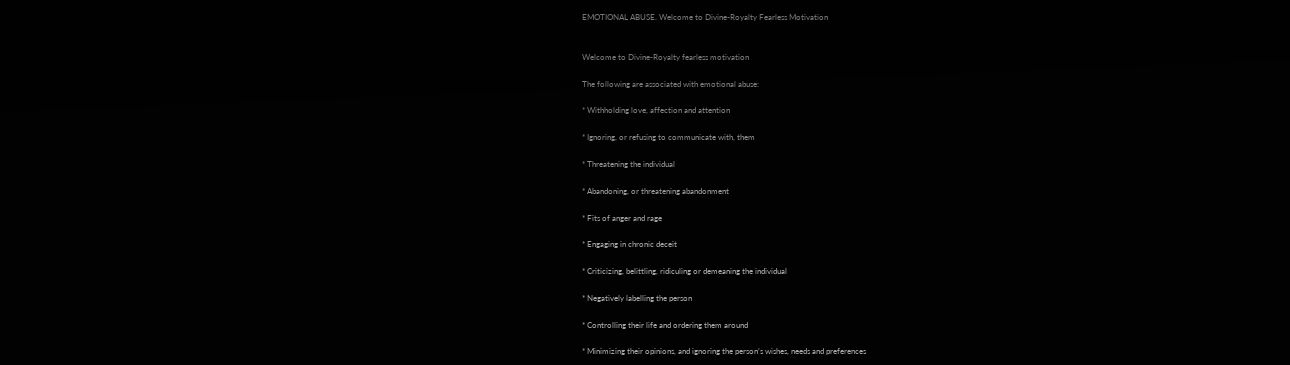EMOTIONAL ABUSE. Welcome to Divine-Royalty Fearless Motivation


Welcome to Divine-Royalty fearless motivation

The following are associated with emotional abuse:

* Withholding love, affection and attention

* Ignoring, or refusing to communicate with, them

* Threatening the individual

* Abandoning, or threatening abandonment

* Fits of anger and rage

* Engaging in chronic deceit

* Criticizing, belittling, ridiculing or demeaning the individual

* Negatively labelling the person

* Controlling their life and ordering them around

* Minimizing their opinions, and ignoring the person’s wishes, needs and preferences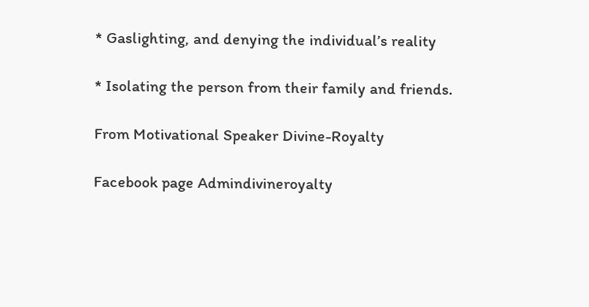* Gaslighting, and denying the individual’s reality

* Isolating the person from their family and friends.

From Motivational Speaker Divine-Royalty

Facebook page Admindivineroyalty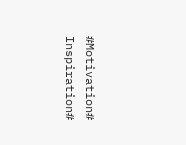#Motivation# Inspiration#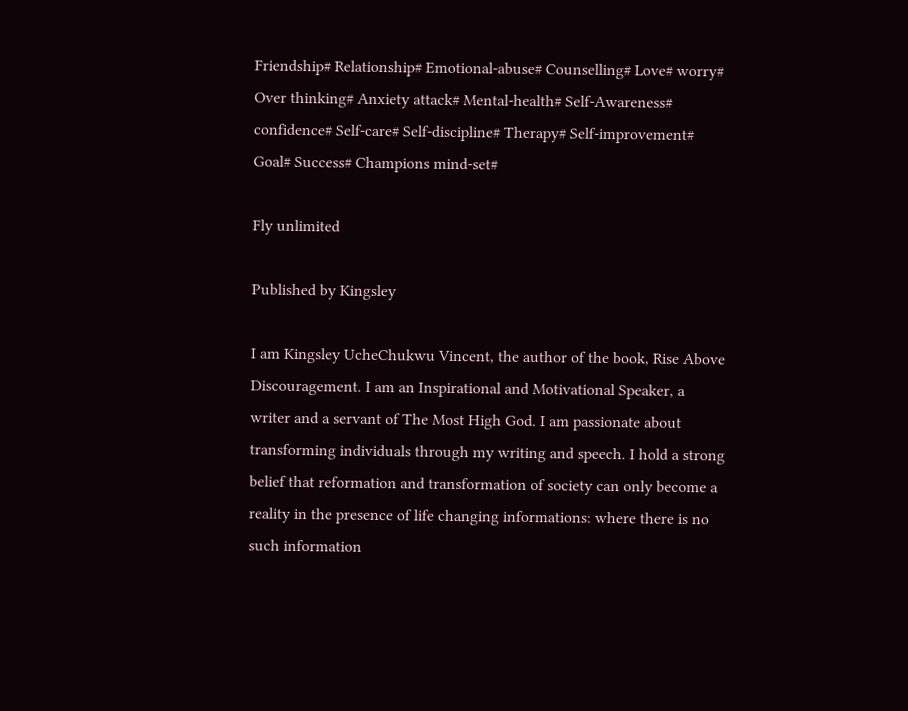Friendship# Relationship# Emotional-abuse# Counselling# Love# worry# Over thinking# Anxiety attack# Mental-health# Self-Awareness# confidence# Self-care# Self-discipline# Therapy# Self-improvement# Goal# Success# Champions mind-set#

Fly unlimited

Published by Kingsley

I am Kingsley UcheChukwu Vincent, the author of the book, Rise Above Discouragement. I am an Inspirational and Motivational Speaker, a writer and a servant of The Most High God. I am passionate about transforming individuals through my writing and speech. I hold a strong belief that reformation and transformation of society can only become a reality in the presence of life changing informations: where there is no such information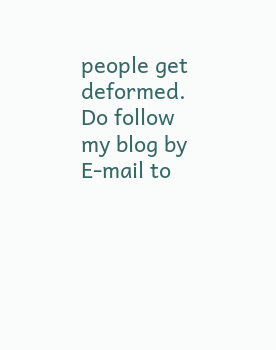people get deformed. Do follow my blog by E-mail to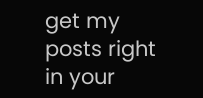get my posts right in your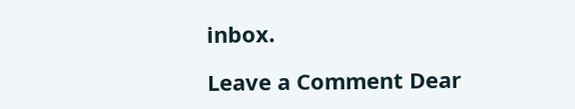inbox.

Leave a Comment Dear